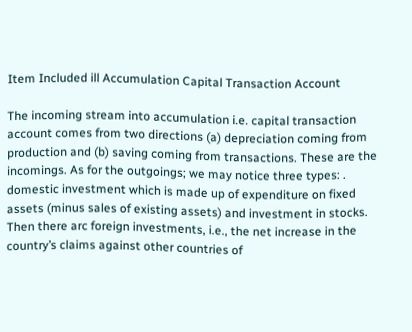Item Included ill Accumulation Capital Transaction Account

The incoming stream into accumulation i.e. capital transaction account comes from two directions (a) depreciation coming from production and (b) saving coming from transactions. These are the incomings. As for the outgoings; we may notice three types: . domestic investment which is made up of expenditure on fixed assets (minus sales of existing assets) and investment in stocks. Then there arc foreign investments, i.e., the net increase in the country’s claims against other countries of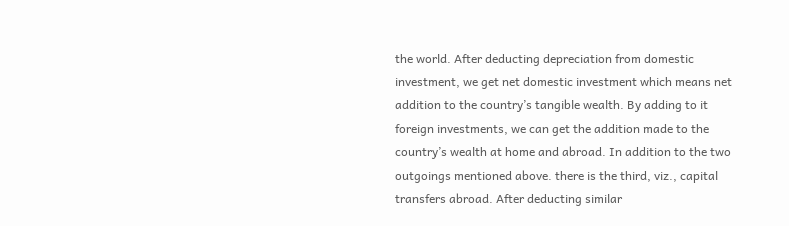the world. After deducting depreciation from domestic investment, we get net domestic investment which means net addition to the country’s tangible wealth. By adding to it foreign investments, we can get the addition made to the country’s wealth at home and abroad. In addition to the two outgoings mentioned above. there is the third, viz., capital transfers abroad. After deducting similar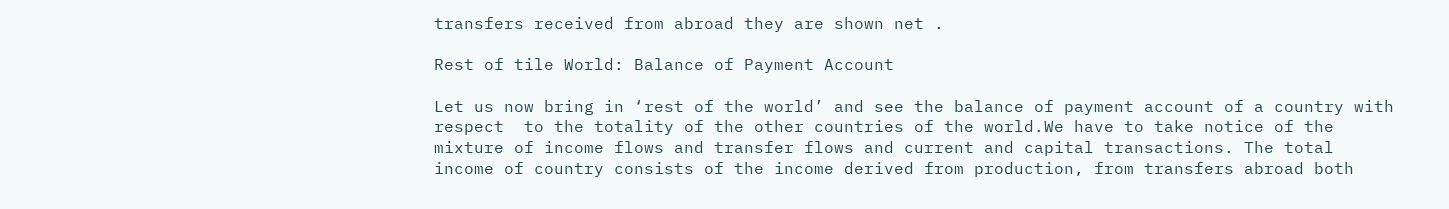transfers received from abroad they are shown net .

Rest of tile World: Balance of Payment Account

Let us now bring in ‘rest of the world’ and see the balance of payment account of a country with respect  to the totality of the other countries of the world.We have to take notice of the mixture of income flows and transfer flows and current and capital transactions. The total income of country consists of the income derived from production, from transfers abroad both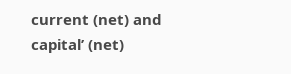current (net) and capital’ (net)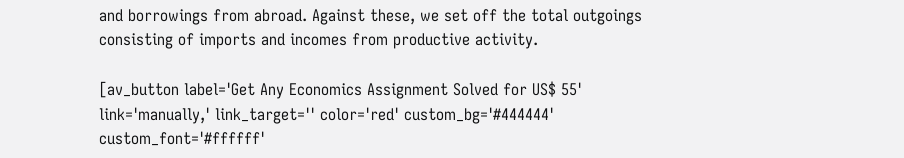and borrowings from abroad. Against these, we set off the total outgoings consisting of imports and incomes from productive activity.

[av_button label='Get Any Economics Assignment Solved for US$ 55' link='manually,' link_target='' color='red' custom_bg='#444444' custom_font='#ffffff'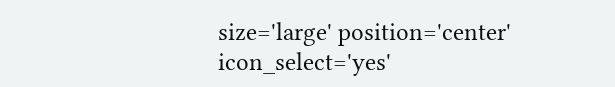size='large' position='center' icon_select='yes'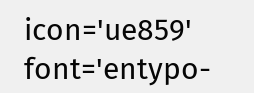icon='ue859' font='entypo-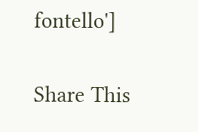fontello']

Share This